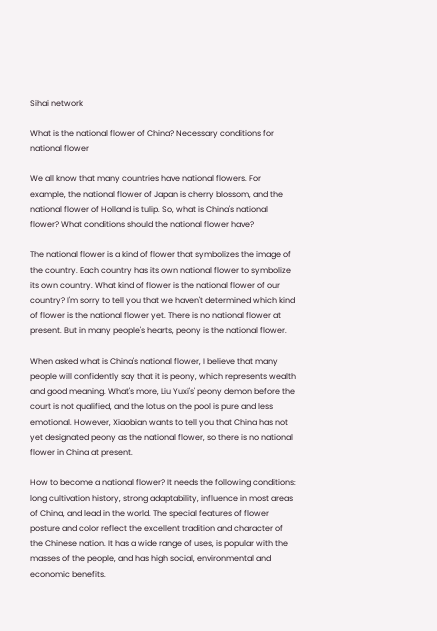Sihai network

What is the national flower of China? Necessary conditions for national flower

We all know that many countries have national flowers. For example, the national flower of Japan is cherry blossom, and the national flower of Holland is tulip. So, what is China's national flower? What conditions should the national flower have?

The national flower is a kind of flower that symbolizes the image of the country. Each country has its own national flower to symbolize its own country. What kind of flower is the national flower of our country? I'm sorry to tell you that we haven't determined which kind of flower is the national flower yet. There is no national flower at present. But in many people's hearts, peony is the national flower.

When asked what is China's national flower, I believe that many people will confidently say that it is peony, which represents wealth and good meaning. What's more, Liu Yuxi's' peony demon before the court is not qualified, and the lotus on the pool is pure and less emotional. However, Xiaobian wants to tell you that China has not yet designated peony as the national flower, so there is no national flower in China at present.

How to become a national flower? It needs the following conditions: long cultivation history, strong adaptability, influence in most areas of China, and lead in the world. The special features of flower posture and color reflect the excellent tradition and character of the Chinese nation. It has a wide range of uses, is popular with the masses of the people, and has high social, environmental and economic benefits.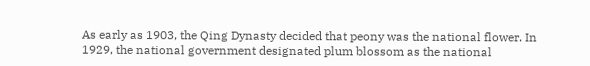As early as 1903, the Qing Dynasty decided that peony was the national flower. In 1929, the national government designated plum blossom as the national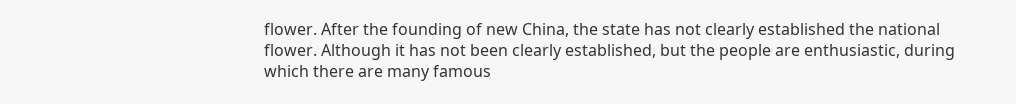flower. After the founding of new China, the state has not clearly established the national flower. Although it has not been clearly established, but the people are enthusiastic, during which there are many famous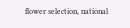flower selection, national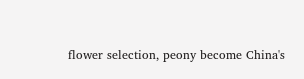flower selection, peony become China's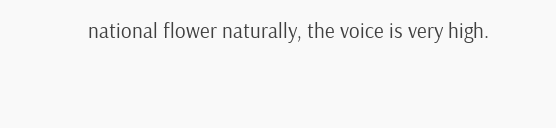national flower naturally, the voice is very high.